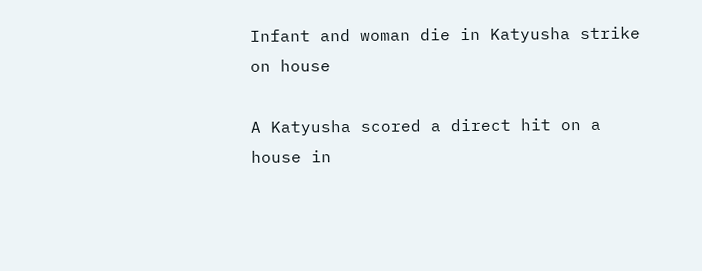Infant and woman die in Katyusha strike on house

A Katyusha scored a direct hit on a house in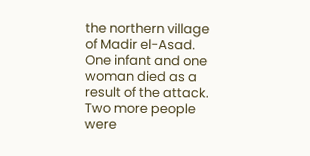the northern village of Madir el-Asad. One infant and one woman died as a result of the attack. Two more people were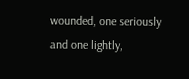wounded, one seriously and one lightly,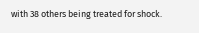with 38 others being treated for shock.